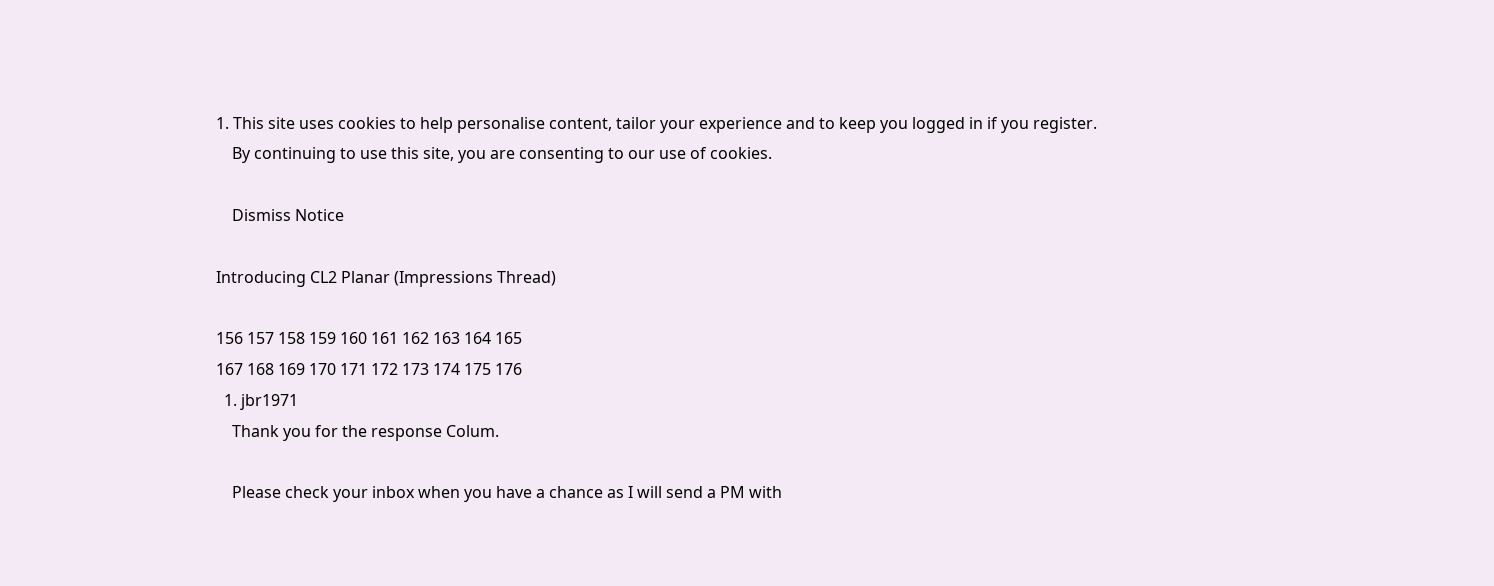1. This site uses cookies to help personalise content, tailor your experience and to keep you logged in if you register.
    By continuing to use this site, you are consenting to our use of cookies.

    Dismiss Notice

Introducing CL2 Planar (Impressions Thread)

156 157 158 159 160 161 162 163 164 165
167 168 169 170 171 172 173 174 175 176
  1. jbr1971
    Thank you for the response Colum.

    Please check your inbox when you have a chance as I will send a PM with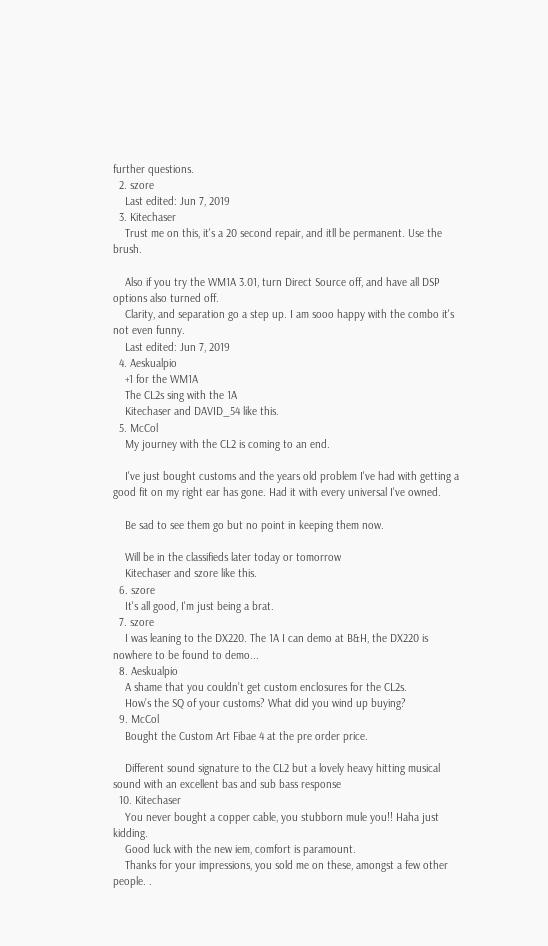further questions.
  2. szore
    Last edited: Jun 7, 2019
  3. Kitechaser
    Trust me on this, it's a 20 second repair, and itll be permanent. Use the brush.

    Also if you try the WM1A 3.01, turn Direct Source off, and have all DSP options also turned off.
    Clarity, and separation go a step up. I am sooo happy with the combo it's not even funny.
    Last edited: Jun 7, 2019
  4. Aeskualpio
    +1 for the WM1A
    The CL2s sing with the 1A
    Kitechaser and DAVID_54 like this.
  5. McCol
    My journey with the CL2 is coming to an end.

    I've just bought customs and the years old problem I've had with getting a good fit on my right ear has gone. Had it with every universal I've owned.

    Be sad to see them go but no point in keeping them now.

    Will be in the classifieds later today or tomorrow
    Kitechaser and szore like this.
  6. szore
    It's all good, I'm just being a brat.
  7. szore
    I was leaning to the DX220. The 1A I can demo at B&H, the DX220 is nowhere to be found to demo...
  8. Aeskualpio
    A shame that you couldn’t get custom enclosures for the CL2s.
    How’s the SQ of your customs? What did you wind up buying?
  9. McCol
    Bought the Custom Art Fibae 4 at the pre order price.

    Different sound signature to the CL2 but a lovely heavy hitting musical sound with an excellent bas and sub bass response
  10. Kitechaser
    You never bought a copper cable, you stubborn mule you!! Haha just kidding.
    Good luck with the new iem, comfort is paramount.
    Thanks for your impressions, you sold me on these, amongst a few other people. .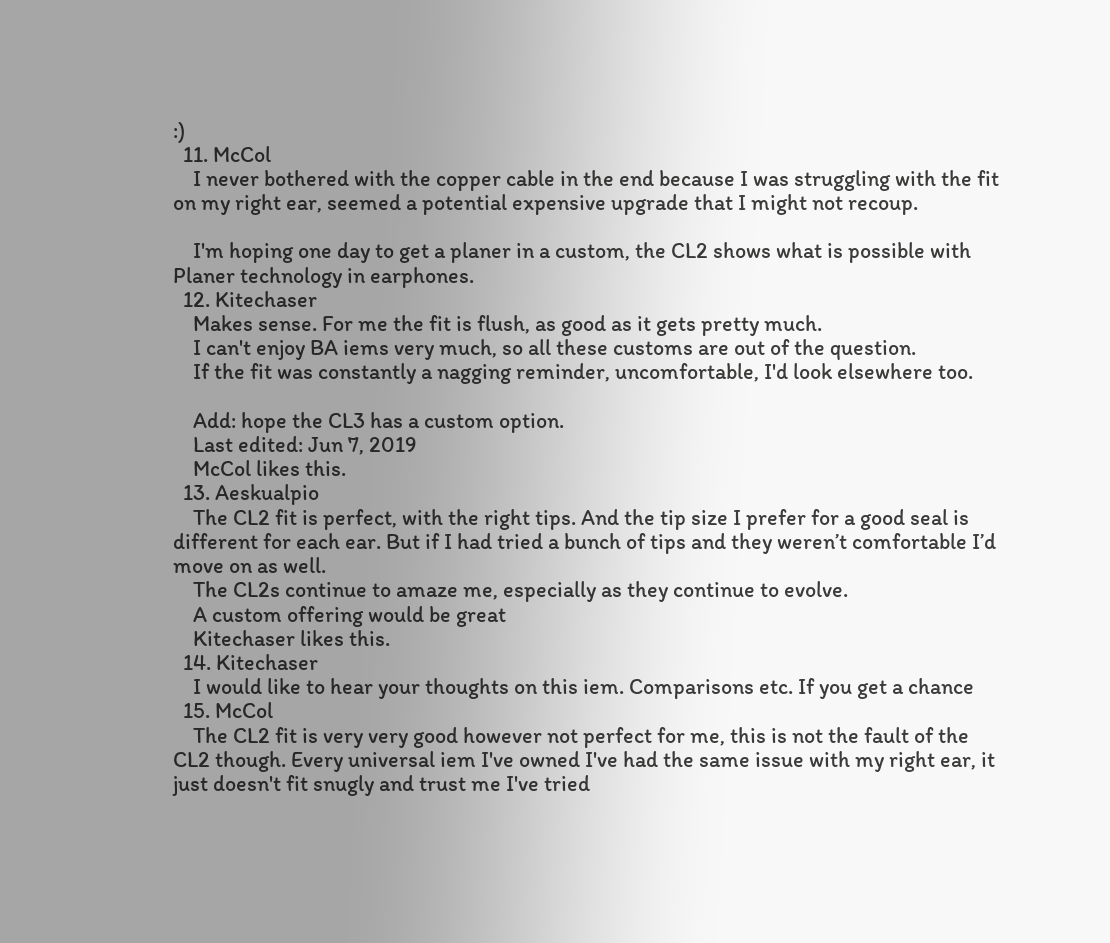:)
  11. McCol
    I never bothered with the copper cable in the end because I was struggling with the fit on my right ear, seemed a potential expensive upgrade that I might not recoup.

    I'm hoping one day to get a planer in a custom, the CL2 shows what is possible with Planer technology in earphones.
  12. Kitechaser
    Makes sense. For me the fit is flush, as good as it gets pretty much.
    I can't enjoy BA iems very much, so all these customs are out of the question.
    If the fit was constantly a nagging reminder, uncomfortable, I'd look elsewhere too.

    Add: hope the CL3 has a custom option.
    Last edited: Jun 7, 2019
    McCol likes this.
  13. Aeskualpio
    The CL2 fit is perfect, with the right tips. And the tip size I prefer for a good seal is different for each ear. But if I had tried a bunch of tips and they weren’t comfortable I’d move on as well.
    The CL2s continue to amaze me, especially as they continue to evolve.
    A custom offering would be great
    Kitechaser likes this.
  14. Kitechaser
    I would like to hear your thoughts on this iem. Comparisons etc. If you get a chance
  15. McCol
    The CL2 fit is very very good however not perfect for me, this is not the fault of the CL2 though. Every universal iem I've owned I've had the same issue with my right ear, it just doesn't fit snugly and trust me I've tried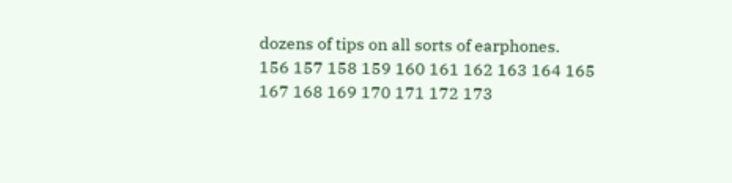dozens of tips on all sorts of earphones.
156 157 158 159 160 161 162 163 164 165
167 168 169 170 171 172 173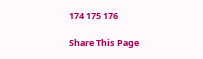174 175 176

Share This Page